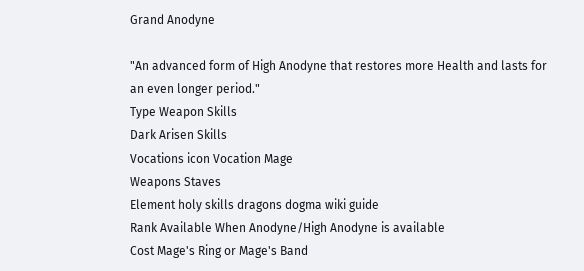Grand Anodyne

"An advanced form of High Anodyne that restores more Health and lasts for an even longer period."
Type Weapon Skills
Dark Arisen Skills
Vocations icon Vocation Mage
Weapons Staves
Element holy skills dragons dogma wiki guide
Rank Available When Anodyne/High Anodyne is available
Cost Mage's Ring or Mage's Band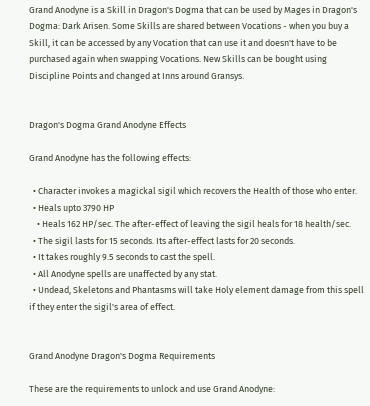Grand Anodyne is a Skill in Dragon's Dogma that can be used by Mages in Dragon's Dogma: Dark Arisen. Some Skills are shared between Vocations - when you buy a Skill, it can be accessed by any Vocation that can use it and doesn't have to be purchased again when swapping Vocations. New Skills can be bought using Discipline Points and changed at Inns around Gransys.


Dragon's Dogma Grand Anodyne Effects

Grand Anodyne has the following effects:

  • Character invokes a magickal sigil which recovers the Health of those who enter.
  • Heals upto 3790 HP
    • Heals 162 HP/sec. The after-effect of leaving the sigil heals for 18 health/sec.
  • The sigil lasts for 15 seconds. Its after-effect lasts for 20 seconds.
  • It takes roughly 9.5 seconds to cast the spell.
  • All Anodyne spells are unaffected by any stat.
  • Undead, Skeletons and Phantasms will take Holy element damage from this spell if they enter the sigil's area of effect.


Grand Anodyne Dragon's Dogma Requirements

These are the requirements to unlock and use Grand Anodyne: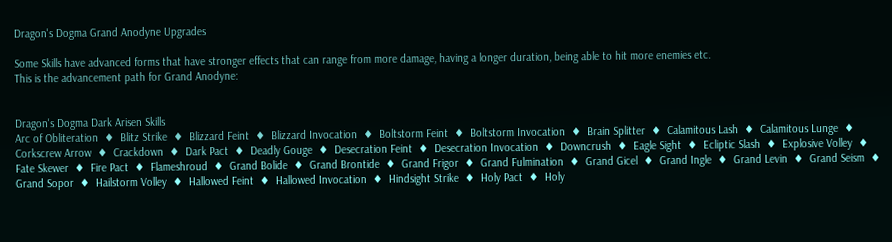Dragon's Dogma Grand Anodyne Upgrades

Some Skills have advanced forms that have stronger effects that can range from more damage, having a longer duration, being able to hit more enemies etc.
This is the advancement path for Grand Anodyne:


Dragon's Dogma Dark Arisen Skills
Arc of Obliteration  ♦  Blitz Strike  ♦  Blizzard Feint  ♦  Blizzard Invocation  ♦  Boltstorm Feint  ♦  Boltstorm Invocation  ♦  Brain Splitter  ♦  Calamitous Lash  ♦  Calamitous Lunge  ♦  Corkscrew Arrow  ♦  Crackdown  ♦  Dark Pact  ♦  Deadly Gouge  ♦  Desecration Feint  ♦  Desecration Invocation  ♦  Downcrush  ♦  Eagle Sight  ♦  Ecliptic Slash  ♦  Explosive Volley  ♦  Fate Skewer  ♦  Fire Pact  ♦  Flameshroud  ♦  Grand Bolide  ♦  Grand Brontide  ♦  Grand Frigor  ♦  Grand Fulmination  ♦  Grand Gicel  ♦  Grand Ingle  ♦  Grand Levin  ♦  Grand Seism  ♦  Grand Sopor  ♦  Hailstorm Volley  ♦  Hallowed Feint  ♦  Hallowed Invocation  ♦  Hindsight Strike  ♦  Holy Pact  ♦  Holy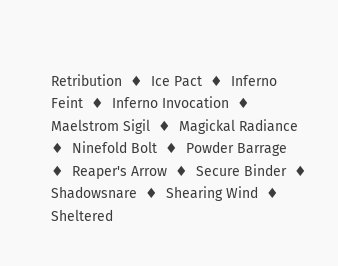Retribution  ♦  Ice Pact  ♦  Inferno Feint  ♦  Inferno Invocation  ♦  Maelstrom Sigil  ♦  Magickal Radiance  ♦  Ninefold Bolt  ♦  Powder Barrage  ♦  Reaper's Arrow  ♦  Secure Binder  ♦  Shadowsnare  ♦  Shearing Wind  ♦  Sheltered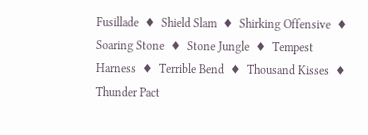Fusillade  ♦  Shield Slam  ♦  Shirking Offensive  ♦  Soaring Stone  ♦  Stone Jungle  ♦  Tempest Harness  ♦  Terrible Bend  ♦  Thousand Kisses  ♦  Thunder Pact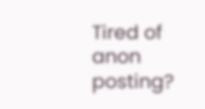Tired of anon posting?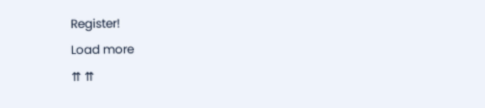Register!
Load more
⇈ ⇈